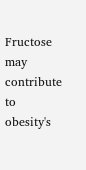Fructose may contribute to obesity's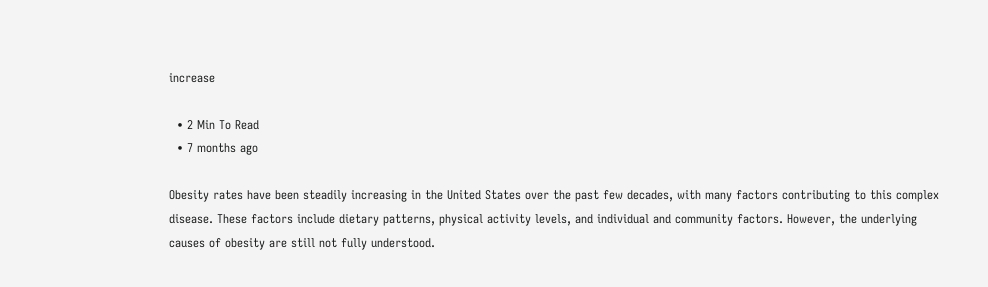increase

  • 2 Min To Read
  • 7 months ago

Obesity rates have been steadily increasing in the United States over the past few decades, with many factors contributing to this complex disease. These factors include dietary patterns, physical activity levels, and individual and community factors. However, the underlying causes of obesity are still not fully understood.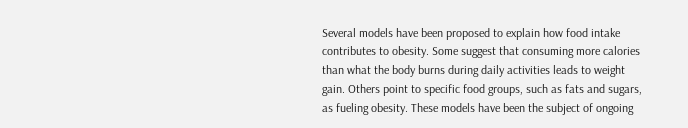Several models have been proposed to explain how food intake contributes to obesity. Some suggest that consuming more calories than what the body burns during daily activities leads to weight gain. Others point to specific food groups, such as fats and sugars, as fueling obesity. These models have been the subject of ongoing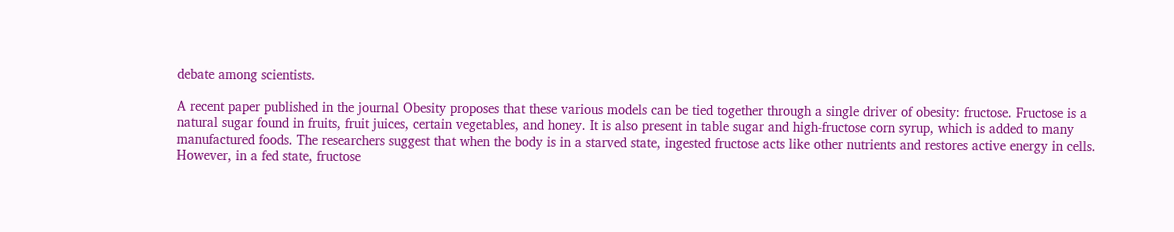debate among scientists.

A recent paper published in the journal Obesity proposes that these various models can be tied together through a single driver of obesity: fructose. Fructose is a natural sugar found in fruits, fruit juices, certain vegetables, and honey. It is also present in table sugar and high-fructose corn syrup, which is added to many manufactured foods. The researchers suggest that when the body is in a starved state, ingested fructose acts like other nutrients and restores active energy in cells. However, in a fed state, fructose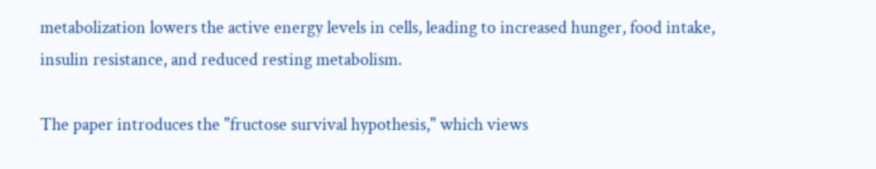metabolization lowers the active energy levels in cells, leading to increased hunger, food intake, insulin resistance, and reduced resting metabolism.

The paper introduces the "fructose survival hypothesis," which views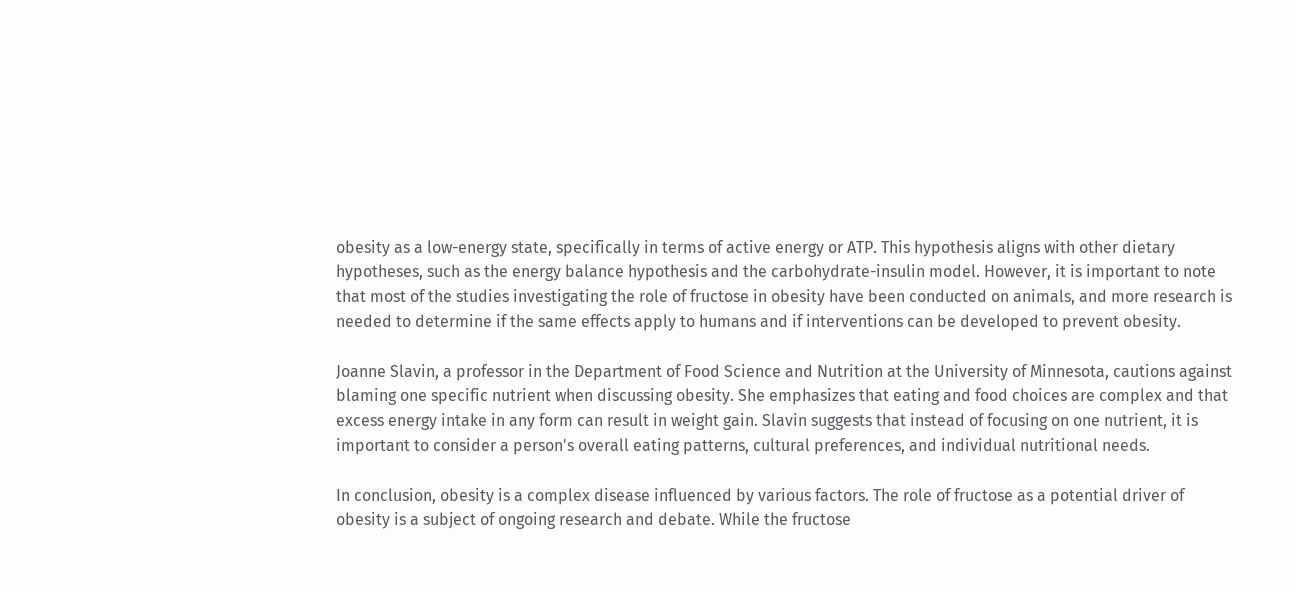obesity as a low-energy state, specifically in terms of active energy or ATP. This hypothesis aligns with other dietary hypotheses, such as the energy balance hypothesis and the carbohydrate-insulin model. However, it is important to note that most of the studies investigating the role of fructose in obesity have been conducted on animals, and more research is needed to determine if the same effects apply to humans and if interventions can be developed to prevent obesity.

Joanne Slavin, a professor in the Department of Food Science and Nutrition at the University of Minnesota, cautions against blaming one specific nutrient when discussing obesity. She emphasizes that eating and food choices are complex and that excess energy intake in any form can result in weight gain. Slavin suggests that instead of focusing on one nutrient, it is important to consider a person's overall eating patterns, cultural preferences, and individual nutritional needs.

In conclusion, obesity is a complex disease influenced by various factors. The role of fructose as a potential driver of obesity is a subject of ongoing research and debate. While the fructose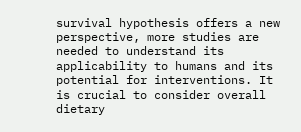survival hypothesis offers a new perspective, more studies are needed to understand its applicability to humans and its potential for interventions. It is crucial to consider overall dietary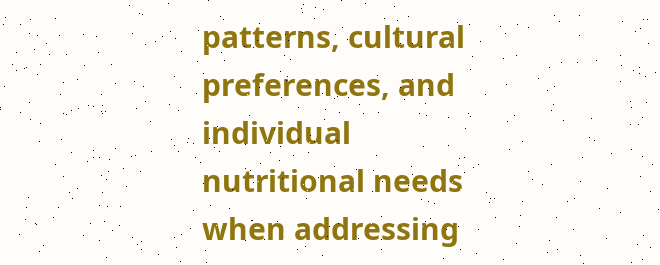patterns, cultural preferences, and individual nutritional needs when addressing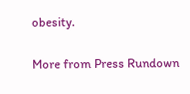obesity.


More from Press Rundown